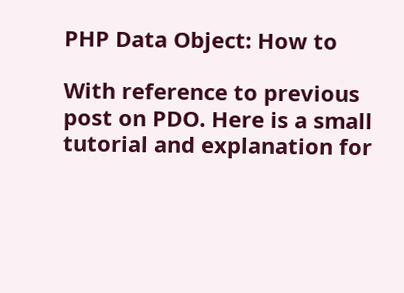PHP Data Object: How to

With reference to previous post on PDO. Here is a small tutorial and explanation for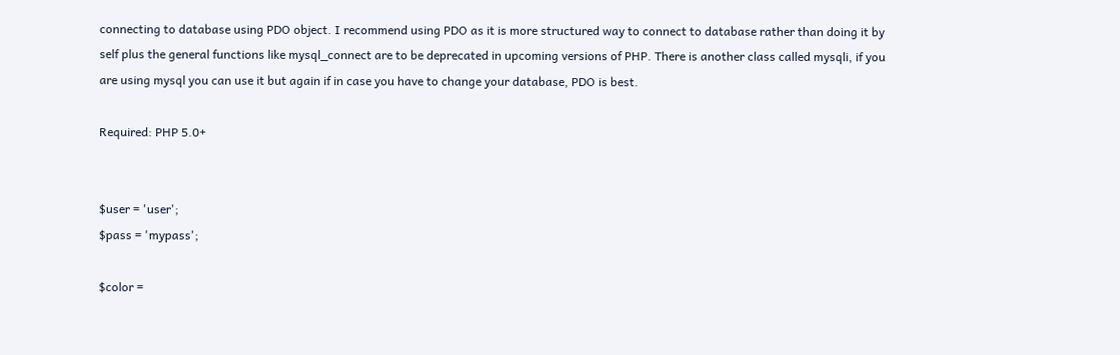connecting to database using PDO object. I recommend using PDO as it is more structured way to connect to database rather than doing it by self plus the general functions like mysql_connect are to be deprecated in upcoming versions of PHP. There is another class called mysqli, if you are using mysql you can use it but again if in case you have to change your database, PDO is best.

Required: PHP 5.0+


$user = 'user';
$pass = 'mypass';

$color =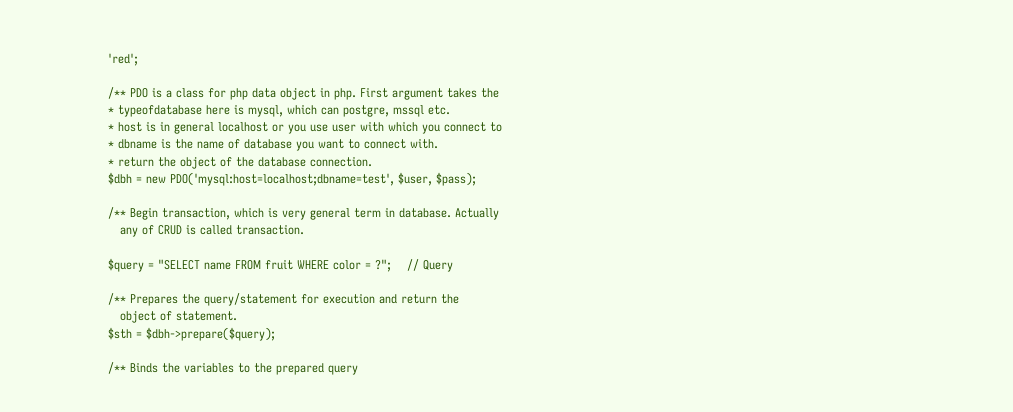'red';

/** PDO is a class for php data object in php. First argument takes the
* typeofdatabase here is mysql, which can postgre, mssql etc.
* host is in general localhost or you use user with which you connect to
* dbname is the name of database you want to connect with.
* return the object of the database connection.
$dbh = new PDO('mysql:host=localhost;dbname=test', $user, $pass);

/** Begin transaction, which is very general term in database. Actually
   any of CRUD is called transaction.

$query = "SELECT name FROM fruit WHERE color = ?";    // Query

/** Prepares the query/statement for execution and return the
   object of statement.
$sth = $dbh->prepare($query);

/** Binds the variables to the prepared query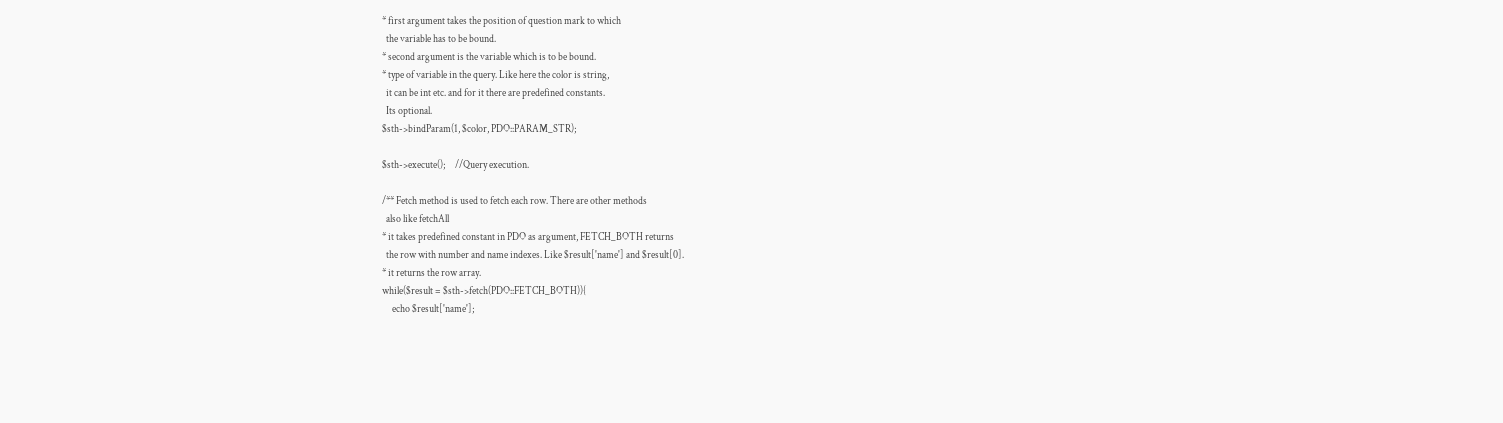* first argument takes the position of question mark to which
  the variable has to be bound.
* second argument is the variable which is to be bound.
* type of variable in the query. Like here the color is string,
  it can be int etc. and for it there are predefined constants.
  Its optional.
$sth->bindParam(1, $color, PDO::PARAM_STR);

$sth->execute();     //Query execution.

/** Fetch method is used to fetch each row. There are other methods
  also like fetchAll
* it takes predefined constant in PDO as argument, FETCH_BOTH returns
  the row with number and name indexes. Like $result['name'] and $result[0].
* it returns the row array.
while($result = $sth->fetch(PDO::FETCH_BOTH)){
     echo $result['name'];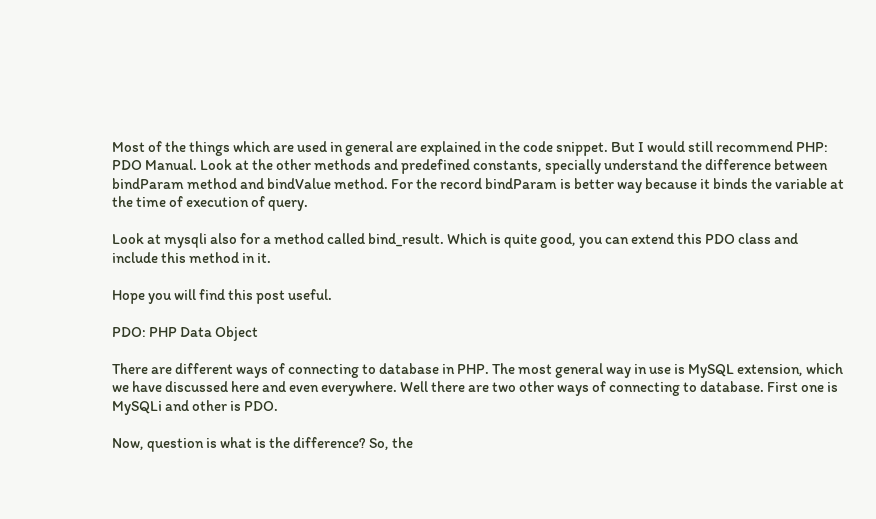Most of the things which are used in general are explained in the code snippet. But I would still recommend PHP: PDO Manual. Look at the other methods and predefined constants, specially understand the difference between bindParam method and bindValue method. For the record bindParam is better way because it binds the variable at the time of execution of query.

Look at mysqli also for a method called bind_result. Which is quite good, you can extend this PDO class and include this method in it.

Hope you will find this post useful.

PDO: PHP Data Object

There are different ways of connecting to database in PHP. The most general way in use is MySQL extension, which we have discussed here and even everywhere. Well there are two other ways of connecting to database. First one is MySQLi and other is PDO.

Now, question is what is the difference? So, the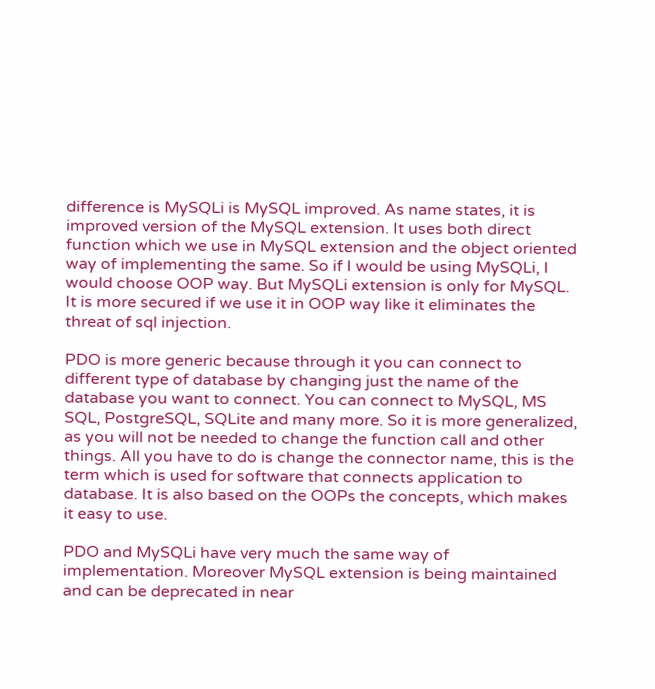difference is MySQLi is MySQL improved. As name states, it is improved version of the MySQL extension. It uses both direct function which we use in MySQL extension and the object oriented way of implementing the same. So if I would be using MySQLi, I would choose OOP way. But MySQLi extension is only for MySQL. It is more secured if we use it in OOP way like it eliminates the threat of sql injection.

PDO is more generic because through it you can connect to different type of database by changing just the name of the database you want to connect. You can connect to MySQL, MS SQL, PostgreSQL, SQLite and many more. So it is more generalized, as you will not be needed to change the function call and other things. All you have to do is change the connector name, this is the term which is used for software that connects application to database. It is also based on the OOPs the concepts, which makes it easy to use.

PDO and MySQLi have very much the same way of implementation. Moreover MySQL extension is being maintained and can be deprecated in near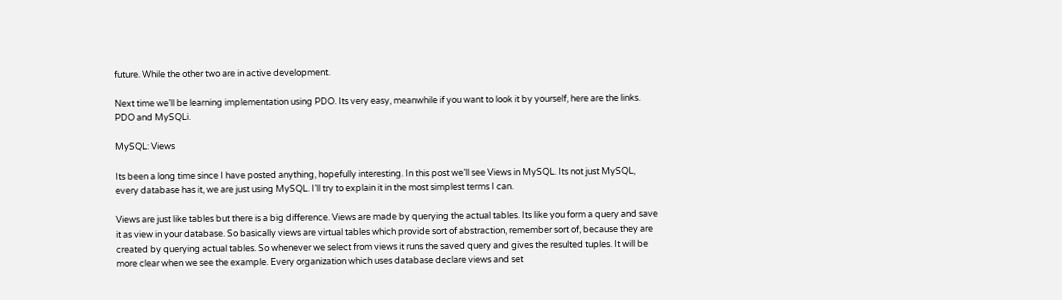future. While the other two are in active development.

Next time we’ll be learning implementation using PDO. Its very easy, meanwhile if you want to look it by yourself, here are the links. PDO and MySQLi.

MySQL: Views

Its been a long time since I have posted anything, hopefully interesting. In this post we’ll see Views in MySQL. Its not just MySQL, every database has it, we are just using MySQL. I’ll try to explain it in the most simplest terms I can.

Views are just like tables but there is a big difference. Views are made by querying the actual tables. Its like you form a query and save it as view in your database. So basically views are virtual tables which provide sort of abstraction, remember sort of, because they are created by querying actual tables. So whenever we select from views it runs the saved query and gives the resulted tuples. It will be more clear when we see the example. Every organization which uses database declare views and set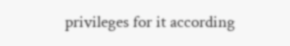privileges for it according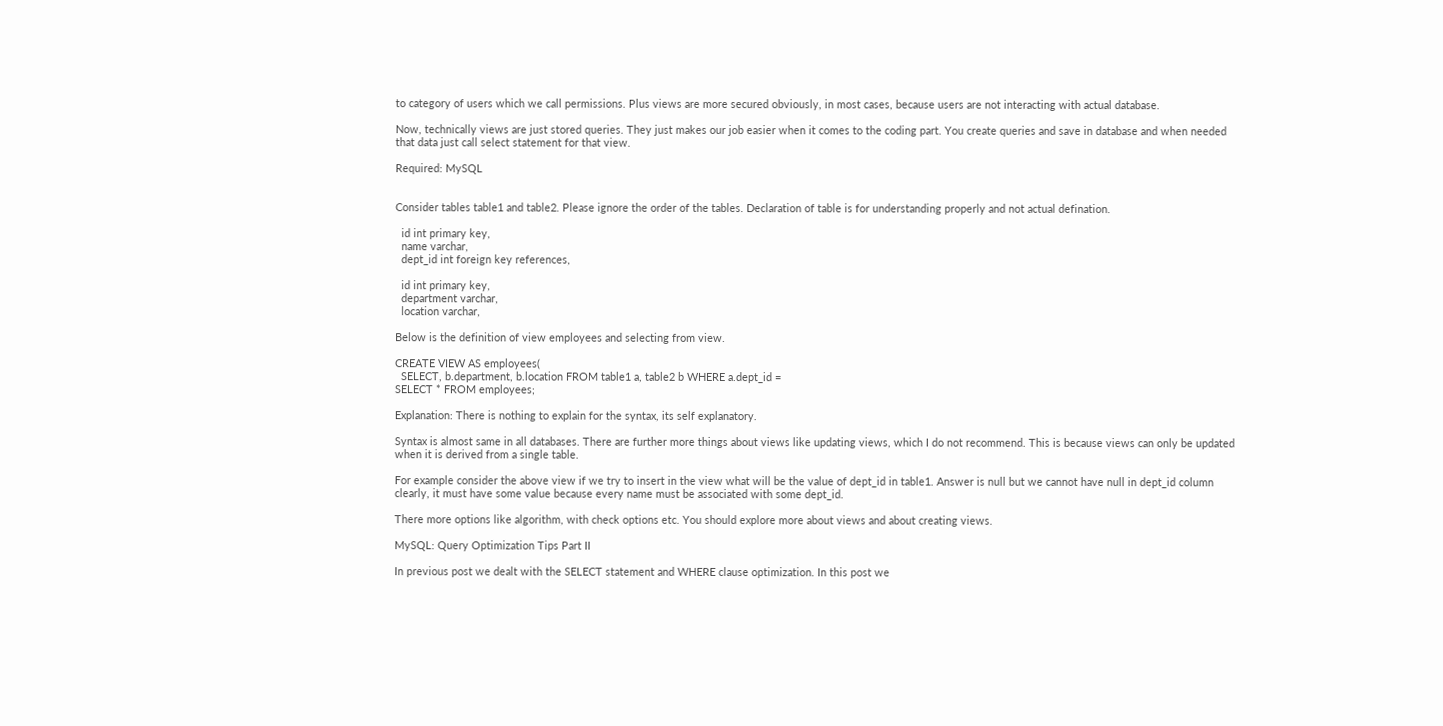to category of users which we call permissions. Plus views are more secured obviously, in most cases, because users are not interacting with actual database.

Now, technically views are just stored queries. They just makes our job easier when it comes to the coding part. You create queries and save in database and when needed that data just call select statement for that view.

Required: MySQL


Consider tables table1 and table2. Please ignore the order of the tables. Declaration of table is for understanding properly and not actual defination.

  id int primary key,
  name varchar,
  dept_id int foreign key references,

  id int primary key,
  department varchar,
  location varchar,

Below is the definition of view employees and selecting from view.

CREATE VIEW AS employees(
  SELECT, b.department, b.location FROM table1 a, table2 b WHERE a.dept_id =
SELECT * FROM employees;

Explanation: There is nothing to explain for the syntax, its self explanatory.

Syntax is almost same in all databases. There are further more things about views like updating views, which I do not recommend. This is because views can only be updated when it is derived from a single table.

For example consider the above view if we try to insert in the view what will be the value of dept_id in table1. Answer is null but we cannot have null in dept_id column clearly, it must have some value because every name must be associated with some dept_id.

There more options like algorithm, with check options etc. You should explore more about views and about creating views.

MySQL: Query Optimization Tips Part II

In previous post we dealt with the SELECT statement and WHERE clause optimization. In this post we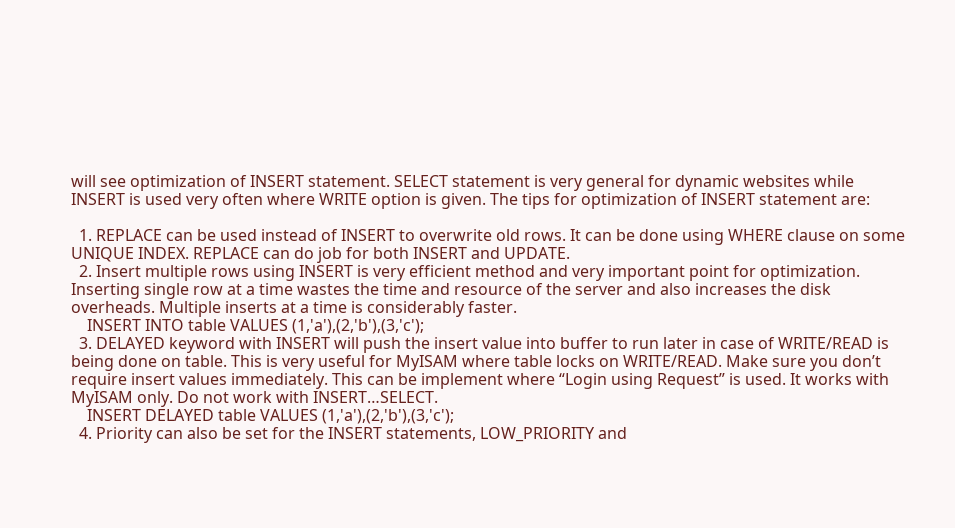will see optimization of INSERT statement. SELECT statement is very general for dynamic websites while INSERT is used very often where WRITE option is given. The tips for optimization of INSERT statement are:

  1. REPLACE can be used instead of INSERT to overwrite old rows. It can be done using WHERE clause on some UNIQUE INDEX. REPLACE can do job for both INSERT and UPDATE.
  2. Insert multiple rows using INSERT is very efficient method and very important point for optimization. Inserting single row at a time wastes the time and resource of the server and also increases the disk overheads. Multiple inserts at a time is considerably faster.
    INSERT INTO table VALUES (1,'a'),(2,'b'),(3,'c');
  3. DELAYED keyword with INSERT will push the insert value into buffer to run later in case of WRITE/READ is being done on table. This is very useful for MyISAM where table locks on WRITE/READ. Make sure you don’t require insert values immediately. This can be implement where “Login using Request” is used. It works with MyISAM only. Do not work with INSERT…SELECT.
    INSERT DELAYED table VALUES (1,'a'),(2,'b'),(3,'c');
  4. Priority can also be set for the INSERT statements, LOW_PRIORITY and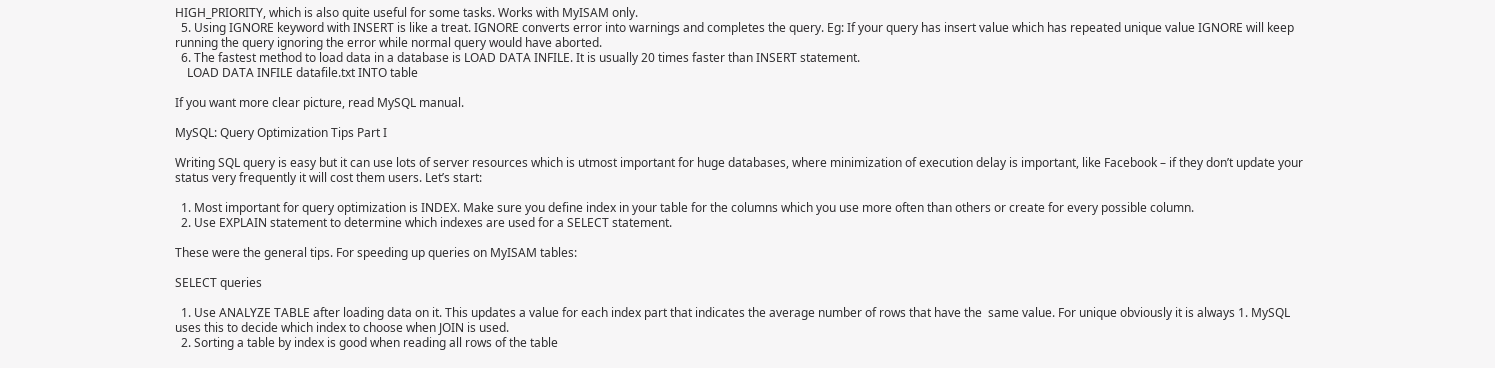HIGH_PRIORITY, which is also quite useful for some tasks. Works with MyISAM only.
  5. Using IGNORE keyword with INSERT is like a treat. IGNORE converts error into warnings and completes the query. Eg: If your query has insert value which has repeated unique value IGNORE will keep running the query ignoring the error while normal query would have aborted.
  6. The fastest method to load data in a database is LOAD DATA INFILE. It is usually 20 times faster than INSERT statement.
    LOAD DATA INFILE datafile.txt INTO table

If you want more clear picture, read MySQL manual.

MySQL: Query Optimization Tips Part I

Writing SQL query is easy but it can use lots of server resources which is utmost important for huge databases, where minimization of execution delay is important, like Facebook – if they don’t update your status very frequently it will cost them users. Let’s start:

  1. Most important for query optimization is INDEX. Make sure you define index in your table for the columns which you use more often than others or create for every possible column.
  2. Use EXPLAIN statement to determine which indexes are used for a SELECT statement.

These were the general tips. For speeding up queries on MyISAM tables:

SELECT queries

  1. Use ANALYZE TABLE after loading data on it. This updates a value for each index part that indicates the average number of rows that have the  same value. For unique obviously it is always 1. MySQL uses this to decide which index to choose when JOIN is used.
  2. Sorting a table by index is good when reading all rows of the table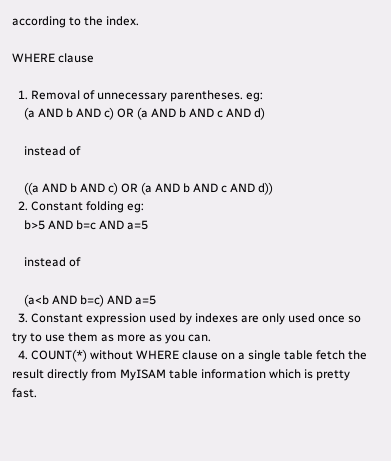according to the index.

WHERE clause

  1. Removal of unnecessary parentheses. eg:
    (a AND b AND c) OR (a AND b AND c AND d)

    instead of

    ((a AND b AND c) OR (a AND b AND c AND d))
  2. Constant folding eg:
    b>5 AND b=c AND a=5

    instead of

    (a<b AND b=c) AND a=5
  3. Constant expression used by indexes are only used once so try to use them as more as you can.
  4. COUNT(*) without WHERE clause on a single table fetch the result directly from MyISAM table information which is pretty fast.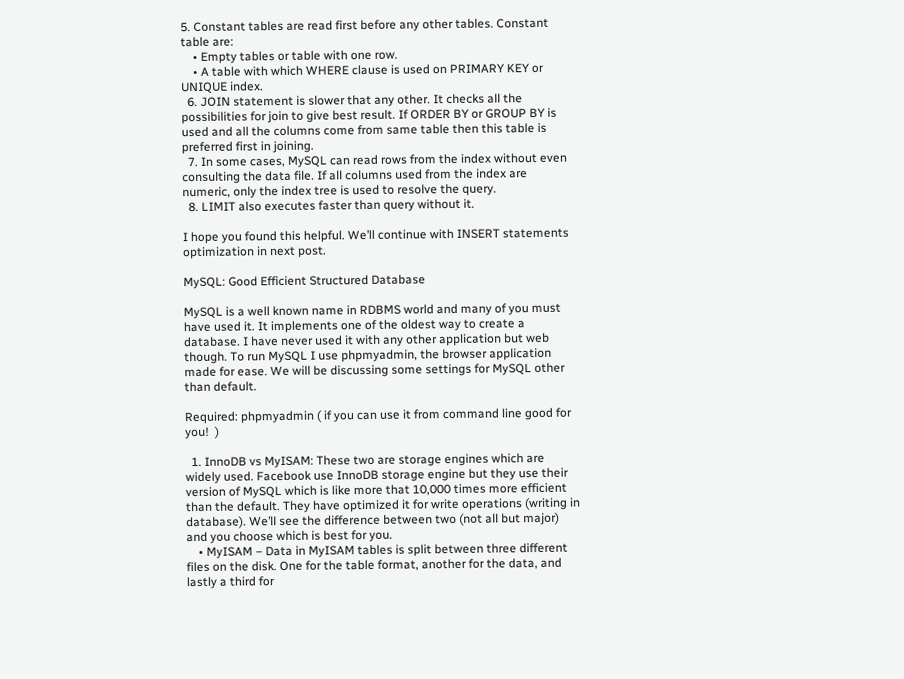5. Constant tables are read first before any other tables. Constant table are:
    • Empty tables or table with one row.
    • A table with which WHERE clause is used on PRIMARY KEY or UNIQUE index.
  6. JOIN statement is slower that any other. It checks all the possibilities for join to give best result. If ORDER BY or GROUP BY is used and all the columns come from same table then this table is preferred first in joining.
  7. In some cases, MySQL can read rows from the index without even consulting the data file. If all columns used from the index are numeric, only the index tree is used to resolve the query.
  8. LIMIT also executes faster than query without it.

I hope you found this helpful. We’ll continue with INSERT statements optimization in next post.

MySQL: Good Efficient Structured Database

MySQL is a well known name in RDBMS world and many of you must have used it. It implements one of the oldest way to create a database. I have never used it with any other application but web though. To run MySQL I use phpmyadmin, the browser application made for ease. We will be discussing some settings for MySQL other than default.

Required: phpmyadmin ( if you can use it from command line good for you!  )

  1. InnoDB vs MyISAM: These two are storage engines which are widely used. Facebook use InnoDB storage engine but they use their version of MySQL which is like more that 10,000 times more efficient than the default. They have optimized it for write operations (writing in database). We’ll see the difference between two (not all but major) and you choose which is best for you.
    • MyISAM – Data in MyISAM tables is split between three different files on the disk. One for the table format, another for the data, and lastly a third for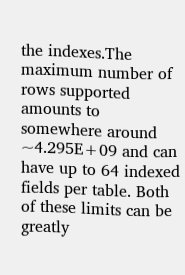the indexes.The maximum number of rows supported amounts to somewhere around ~4.295E+09 and can have up to 64 indexed fields per table. Both of these limits can be greatly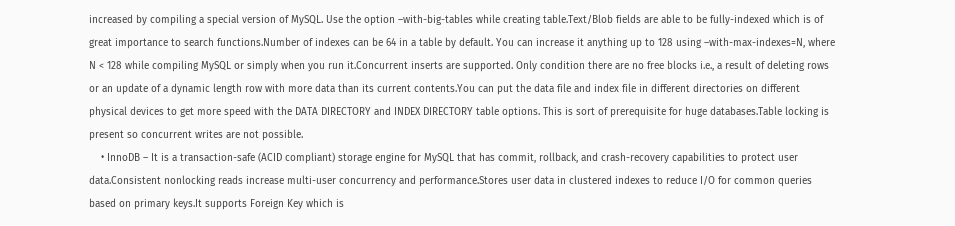increased by compiling a special version of MySQL. Use the option –with-big-tables while creating table.Text/Blob fields are able to be fully-indexed which is of great importance to search functions.Number of indexes can be 64 in a table by default. You can increase it anything up to 128 using –with-max-indexes=N, where N < 128 while compiling MySQL or simply when you run it.Concurrent inserts are supported. Only condition there are no free blocks i.e., a result of deleting rows or an update of a dynamic length row with more data than its current contents.You can put the data file and index file in different directories on different physical devices to get more speed with the DATA DIRECTORY and INDEX DIRECTORY table options. This is sort of prerequisite for huge databases.Table locking is present so concurrent writes are not possible.
    • InnoDB – It is a transaction-safe (ACID compliant) storage engine for MySQL that has commit, rollback, and crash-recovery capabilities to protect user data.Consistent nonlocking reads increase multi-user concurrency and performance.Stores user data in clustered indexes to reduce I/O for common queries based on primary keys.It supports Foreign Key which is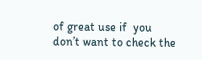of great use if  you don’t want to check the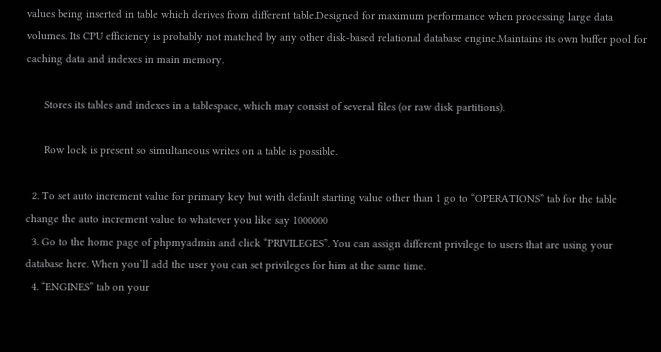values being inserted in table which derives from different table.Designed for maximum performance when processing large data volumes. Its CPU efficiency is probably not matched by any other disk-based relational database engine.Maintains its own buffer pool for caching data and indexes in main memory.

      Stores its tables and indexes in a tablespace, which may consist of several files (or raw disk partitions).

      Row lock is present so simultaneous writes on a table is possible.

  2. To set auto increment value for primary key but with default starting value other than 1 go to “OPERATIONS” tab for the table change the auto increment value to whatever you like say 1000000
  3. Go to the home page of phpmyadmin and click “PRIVILEGES”. You can assign different privilege to users that are using your database here. When you’ll add the user you can set privileges for him at the same time.
  4. “ENGINES” tab on your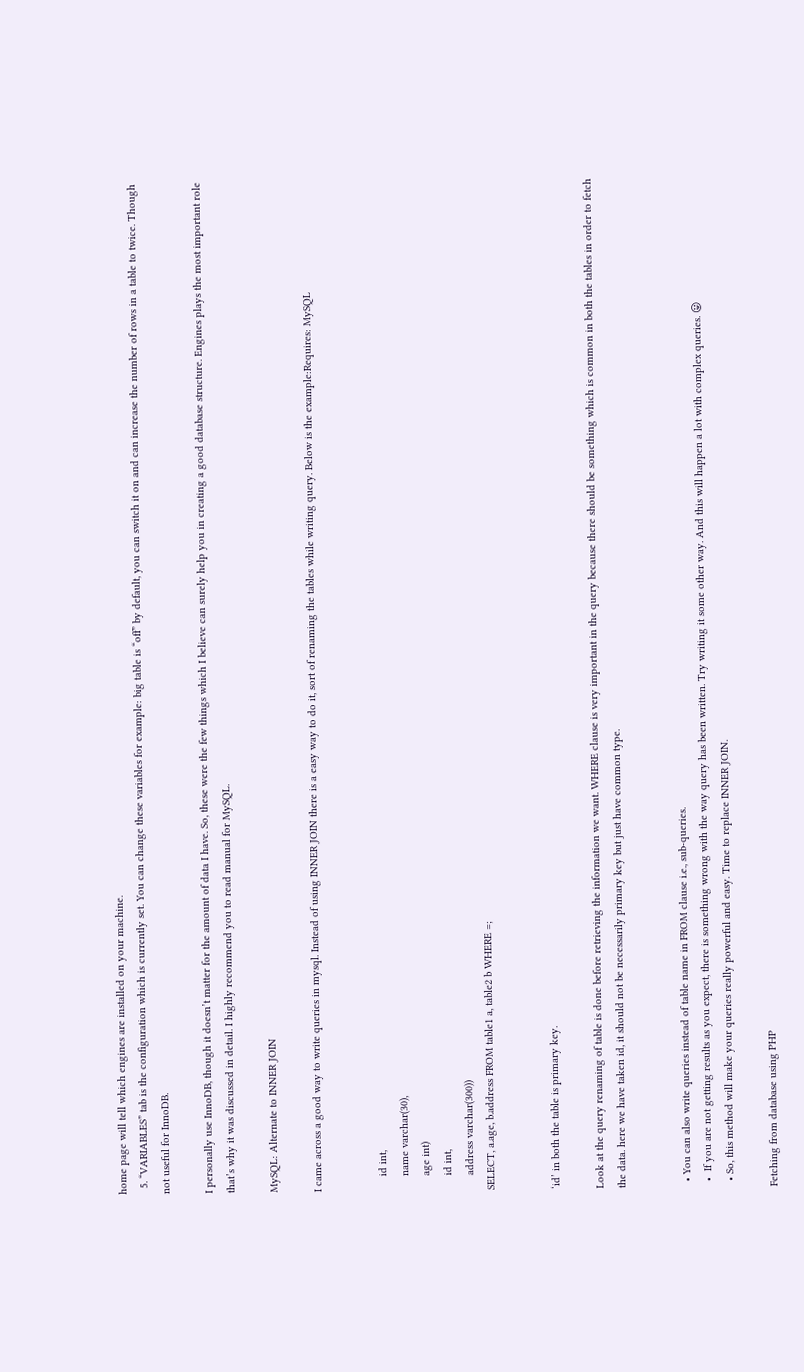home page will tell which engines are installed on your machine.
  5. “VARIABLES” tab is the configuration which is currently set. You can change these variables for example: big table is “off” by default, you can switch it on and can increase the number of rows in a table to twice. Though not useful for InnoDB.

I personally use InnoDB, though it doesn’t matter for the amount of data I have. So, these were the few things which I believe can surely help you in creating a good database structure. Engines plays the most important role that’s why it was discussed in detail. I highly recommend you to read manual for MySQL.

MySQL: Alternate to INNER JOIN

I came across a good way to write queries in mysql. Instead of using INNER JOIN there is a easy way to do it, sort of renaming the tables while writing query. Below is the example:Requires: MySQL


     id int,
     name varchar(30),
     age int)
     id int,
     address varchar(300))
SELECT, a.age, b.address FROM table1 a, table2 b WHERE =;


‘id’ in both the table is primary key.

Look at the query renaming of table is done before retrieving the information we want. WHERE clause is very important in the query because there should be something which is common in both the tables in order to fetch the data. here we have taken id, it should not be necessarily primary key but just have common type.


  • You can also write queries instead of table name in FROM clause i.e., sub-queries.
  •  If you are not getting results as you expect, there is something wrong with the way query has been written. Try writing it some other way. And this will happen a lot with complex queries. 😛
  • So, this method will make your queries really powerful and easy. Time to replace INNER JOIN.

Fetching from database using PHP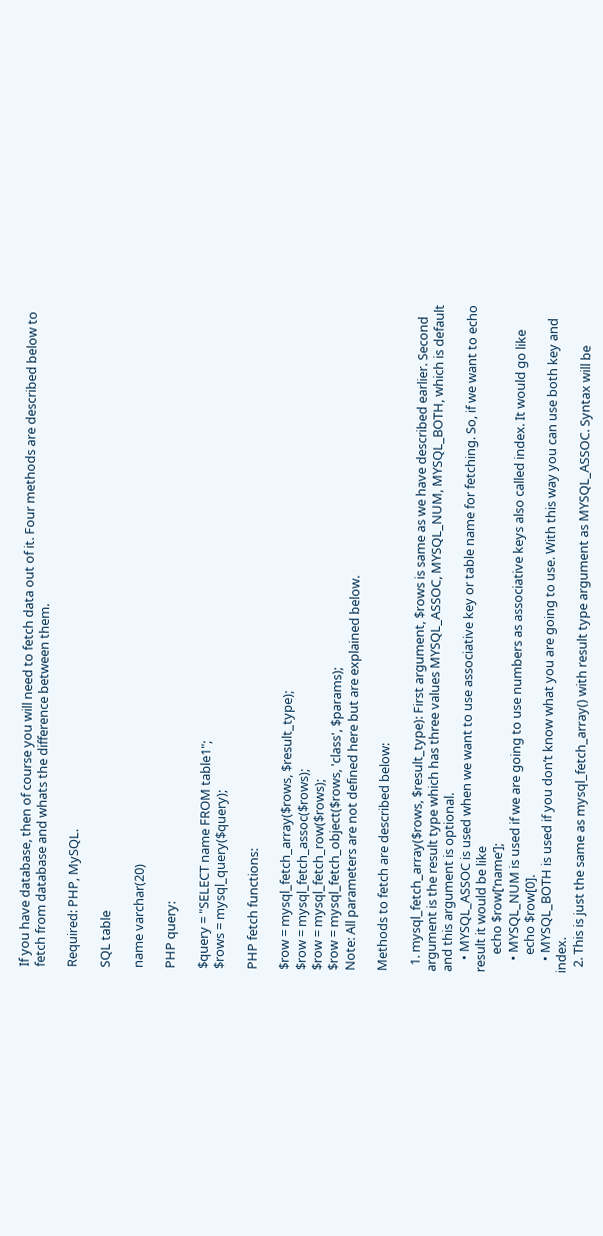If you have database, then of course you will need to fetch data out of it. Four methods are described below to fetch from database and whats the difference between them.

Required: PHP, MySQL.

SQL table

name varchar(20)

PHP query:

$query = "SELECT name FROM table1";
$rows = mysql_query($query);

PHP fetch functions:

$row = mysql_fetch_array($rows, $result_type);
$row = mysql_fetch_assoc($rows);
$row = mysql_fetch_row($rows);
$row = mysql_fetch_object($rows, 'class', $params);
Note: All parameters are not defined here but are explained below.

Methods to fetch are described below:

  1. mysql_fetch_array($rows, $result_type): First argument, $rows is same as we have described earlier. Second argument is the result type which has three values MYSQL_ASSOC, MYSQL_NUM, MYSQL_BOTH, which is default and this argument is optional.
    • MYSQL_ASSOC is used when we want to use associative key or table name for fetching. So, if we want to echo result it would be like
      echo $row[‘name’];
    • MYSQL_NUM is used if we are going to use numbers as associative keys also called index. It would go like
      echo $row[0].
    • MYSQL_BOTH is used if you don’t know what you are going to use. With this way you can use both key and index.
  2. This is just the same as mysql_fetch_array() with result type argument as MYSQL_ASSOC. Syntax will be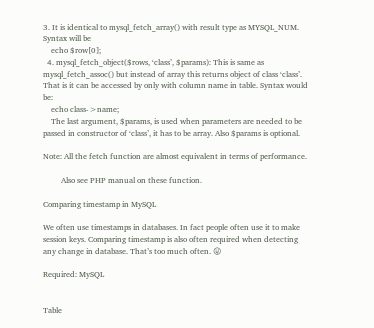3. It is identical to mysql_fetch_array() with result type as MYSQL_NUM. Syntax will be
    echo $row[0];
  4. mysql_fetch_object($rows, ‘class’, $params): This is same as mysql_fetch_assoc() but instead of array this returns object of class ‘class’. That is it can be accessed by only with column name in table. Syntax would be:
    echo class->name;
    The last argument, $params, is used when parameters are needed to be passed in constructor of ‘class’, it has to be array. Also $params is optional.

Note: All the fetch function are almost equivalent in terms of performance.

         Also see PHP manual on these function.

Comparing timestamp in MySQL

We often use timestamps in databases. In fact people often use it to make session keys. Comparing timestamp is also often required when detecting any change in database. That’s too much often. 😛

Required: MySQL


Table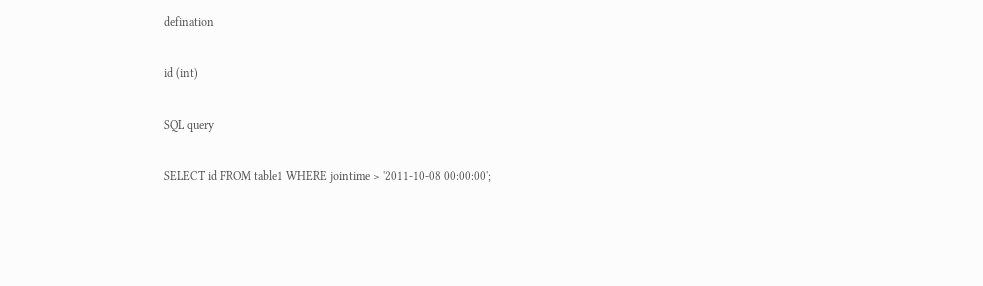defination

id (int)

SQL query

SELECT id FROM table1 WHERE jointime > '2011-10-08 00:00:00';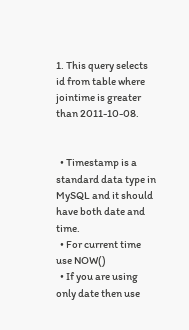1. This query selects id from table where jointime is greater than 2011-10-08.


  • Timestamp is a standard data type in MySQL and it should have both date and time.
  • For current time use NOW()
  • If you are using only date then use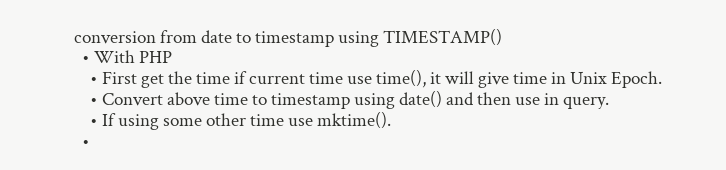conversion from date to timestamp using TIMESTAMP()
  • With PHP
    • First get the time if current time use time(), it will give time in Unix Epoch.
    • Convert above time to timestamp using date() and then use in query.
    • If using some other time use mktime().
  •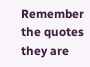Remember the quotes they are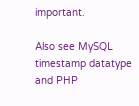important.

Also see MySQL timestamp datatype and PHP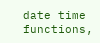date time functions,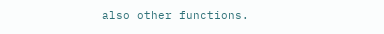also other functions.